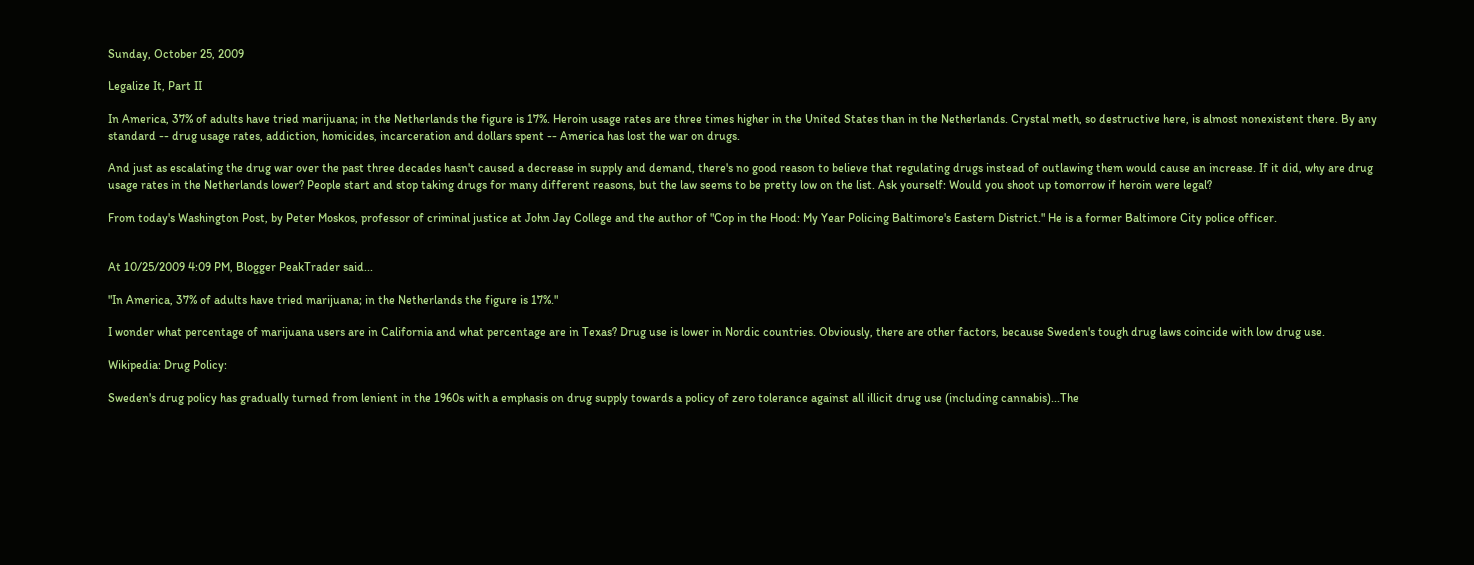Sunday, October 25, 2009

Legalize It, Part II

In America, 37% of adults have tried marijuana; in the Netherlands the figure is 17%. Heroin usage rates are three times higher in the United States than in the Netherlands. Crystal meth, so destructive here, is almost nonexistent there. By any standard -- drug usage rates, addiction, homicides, incarceration and dollars spent -- America has lost the war on drugs.

And just as escalating the drug war over the past three decades hasn't caused a decrease in supply and demand, there's no good reason to believe that regulating drugs instead of outlawing them would cause an increase. If it did, why are drug usage rates in the Netherlands lower? People start and stop taking drugs for many different reasons, but the law seems to be pretty low on the list. Ask yourself: Would you shoot up tomorrow if heroin were legal?

From today's Washington Post, by Peter Moskos, professor of criminal justice at John Jay College and the author of "Cop in the Hood: My Year Policing Baltimore's Eastern District." He is a former Baltimore City police officer.


At 10/25/2009 4:09 PM, Blogger PeakTrader said...

"In America, 37% of adults have tried marijuana; in the Netherlands the figure is 17%."

I wonder what percentage of marijuana users are in California and what percentage are in Texas? Drug use is lower in Nordic countries. Obviously, there are other factors, because Sweden's tough drug laws coincide with low drug use.

Wikipedia: Drug Policy:

Sweden's drug policy has gradually turned from lenient in the 1960s with a emphasis on drug supply towards a policy of zero tolerance against all illicit drug use (including cannabis)...The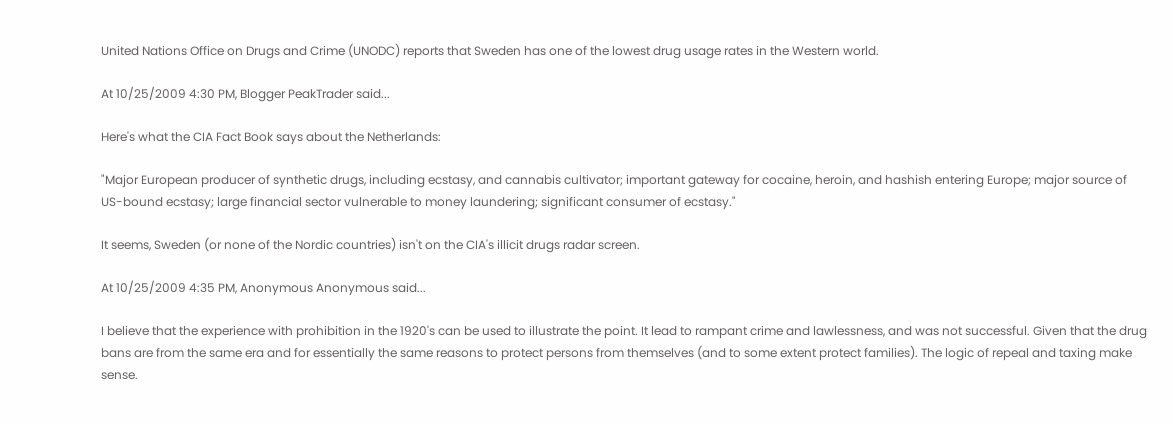United Nations Office on Drugs and Crime (UNODC) reports that Sweden has one of the lowest drug usage rates in the Western world.

At 10/25/2009 4:30 PM, Blogger PeakTrader said...

Here's what the CIA Fact Book says about the Netherlands:

"Major European producer of synthetic drugs, including ecstasy, and cannabis cultivator; important gateway for cocaine, heroin, and hashish entering Europe; major source of US-bound ecstasy; large financial sector vulnerable to money laundering; significant consumer of ecstasy."

It seems, Sweden (or none of the Nordic countries) isn't on the CIA's illicit drugs radar screen.

At 10/25/2009 4:35 PM, Anonymous Anonymous said...

I believe that the experience with prohibition in the 1920's can be used to illustrate the point. It lead to rampant crime and lawlessness, and was not successful. Given that the drug bans are from the same era and for essentially the same reasons to protect persons from themselves (and to some extent protect families). The logic of repeal and taxing make sense.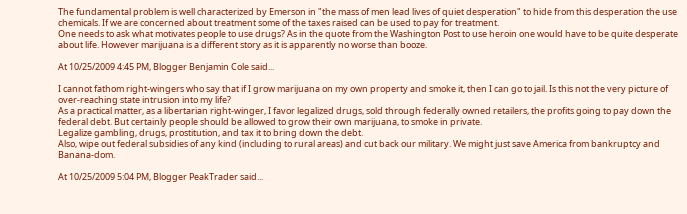The fundamental problem is well characterized by Emerson in "the mass of men lead lives of quiet desperation" to hide from this desperation the use chemicals. If we are concerned about treatment some of the taxes raised can be used to pay for treatment.
One needs to ask what motivates people to use drugs? As in the quote from the Washington Post to use heroin one would have to be quite desperate about life. However marijuana is a different story as it is apparently no worse than booze.

At 10/25/2009 4:45 PM, Blogger Benjamin Cole said...

I cannot fathom right-wingers who say that if I grow marijuana on my own property and smoke it, then I can go to jail. Is this not the very picture of over-reaching state intrusion into my life?
As a practical matter, as a libertarian right-winger, I favor legalized drugs, sold through federally owned retailers, the profits going to pay down the federal debt. But certainly people should be allowed to grow their own marijuana, to smoke in private.
Legalize gambling, drugs, prostitution, and tax it to bring down the debt.
Also, wipe out federal subsidies of any kind (including to rural areas) and cut back our military. We might just save America from bankruptcy and Banana-dom.

At 10/25/2009 5:04 PM, Blogger PeakTrader said...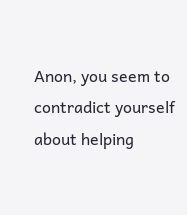Anon, you seem to contradict yourself about helping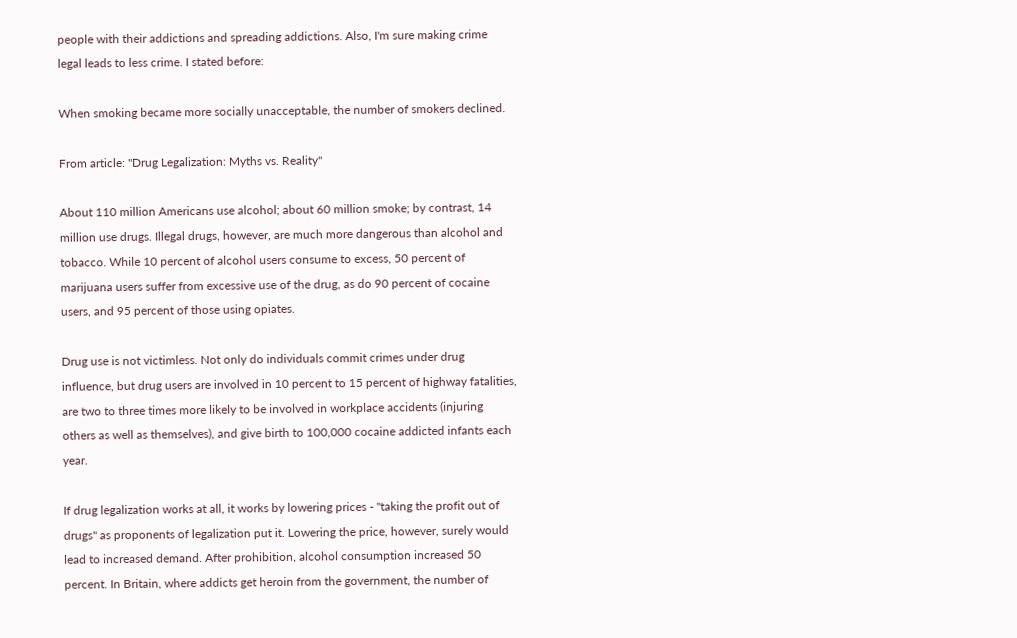people with their addictions and spreading addictions. Also, I'm sure making crime legal leads to less crime. I stated before:

When smoking became more socially unacceptable, the number of smokers declined.

From article: "Drug Legalization: Myths vs. Reality"

About 110 million Americans use alcohol; about 60 million smoke; by contrast, 14 million use drugs. Illegal drugs, however, are much more dangerous than alcohol and tobacco. While 10 percent of alcohol users consume to excess, 50 percent of marijuana users suffer from excessive use of the drug, as do 90 percent of cocaine users, and 95 percent of those using opiates.

Drug use is not victimless. Not only do individuals commit crimes under drug influence, but drug users are involved in 10 percent to 15 percent of highway fatalities, are two to three times more likely to be involved in workplace accidents (injuring others as well as themselves), and give birth to 100,000 cocaine addicted infants each year.

If drug legalization works at all, it works by lowering prices - "taking the profit out of drugs" as proponents of legalization put it. Lowering the price, however, surely would lead to increased demand. After prohibition, alcohol consumption increased 50 percent. In Britain, where addicts get heroin from the government, the number of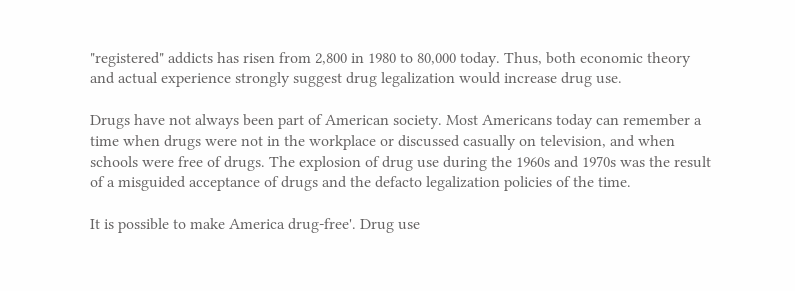"registered" addicts has risen from 2,800 in 1980 to 80,000 today. Thus, both economic theory and actual experience strongly suggest drug legalization would increase drug use.

Drugs have not always been part of American society. Most Americans today can remember a time when drugs were not in the workplace or discussed casually on television, and when schools were free of drugs. The explosion of drug use during the 1960s and 1970s was the result of a misguided acceptance of drugs and the defacto legalization policies of the time.

It is possible to make America drug-free'. Drug use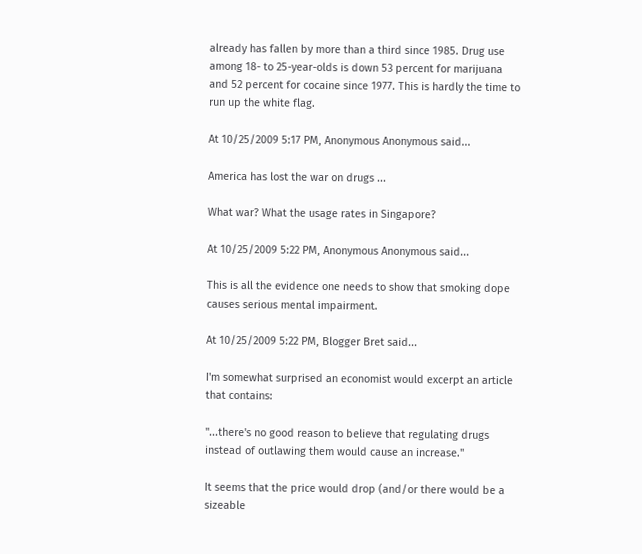already has fallen by more than a third since 1985. Drug use among 18- to 25-year-olds is down 53 percent for marijuana and 52 percent for cocaine since 1977. This is hardly the time to run up the white flag.

At 10/25/2009 5:17 PM, Anonymous Anonymous said...

America has lost the war on drugs ...

What war? What the usage rates in Singapore?

At 10/25/2009 5:22 PM, Anonymous Anonymous said...

This is all the evidence one needs to show that smoking dope causes serious mental impairment.

At 10/25/2009 5:22 PM, Blogger Bret said...

I'm somewhat surprised an economist would excerpt an article that contains:

"...there's no good reason to believe that regulating drugs instead of outlawing them would cause an increase."

It seems that the price would drop (and/or there would be a sizeable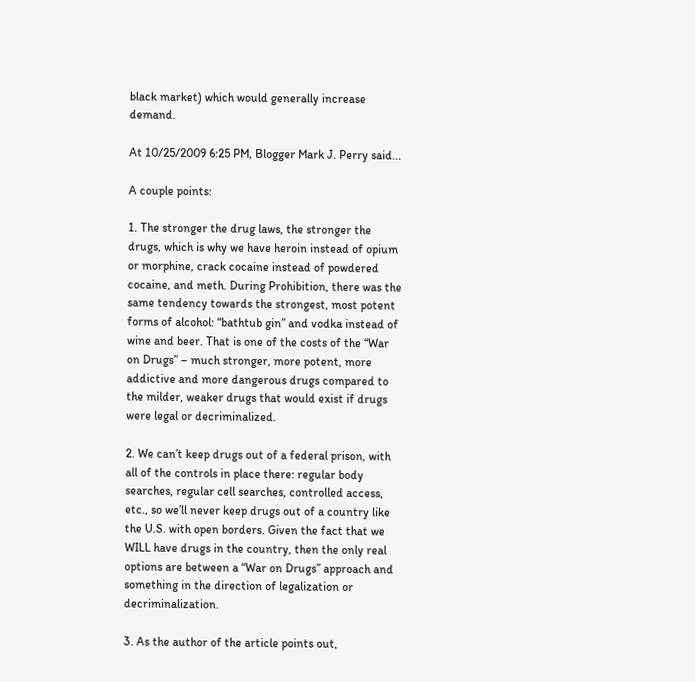black market) which would generally increase demand.

At 10/25/2009 6:25 PM, Blogger Mark J. Perry said...

A couple points:

1. The stronger the drug laws, the stronger the drugs, which is why we have heroin instead of opium or morphine, crack cocaine instead of powdered cocaine, and meth. During Prohibition, there was the same tendency towards the strongest, most potent forms of alcohol: “bathtub gin” and vodka instead of wine and beer. That is one of the costs of the “War on Drugs” – much stronger, more potent, more addictive and more dangerous drugs compared to the milder, weaker drugs that would exist if drugs were legal or decriminalized.

2. We can’t keep drugs out of a federal prison, with all of the controls in place there: regular body searches, regular cell searches, controlled access, etc., so we’ll never keep drugs out of a country like the U.S. with open borders. Given the fact that we WILL have drugs in the country, then the only real options are between a “War on Drugs” approach and something in the direction of legalization or decriminalization.

3. As the author of the article points out,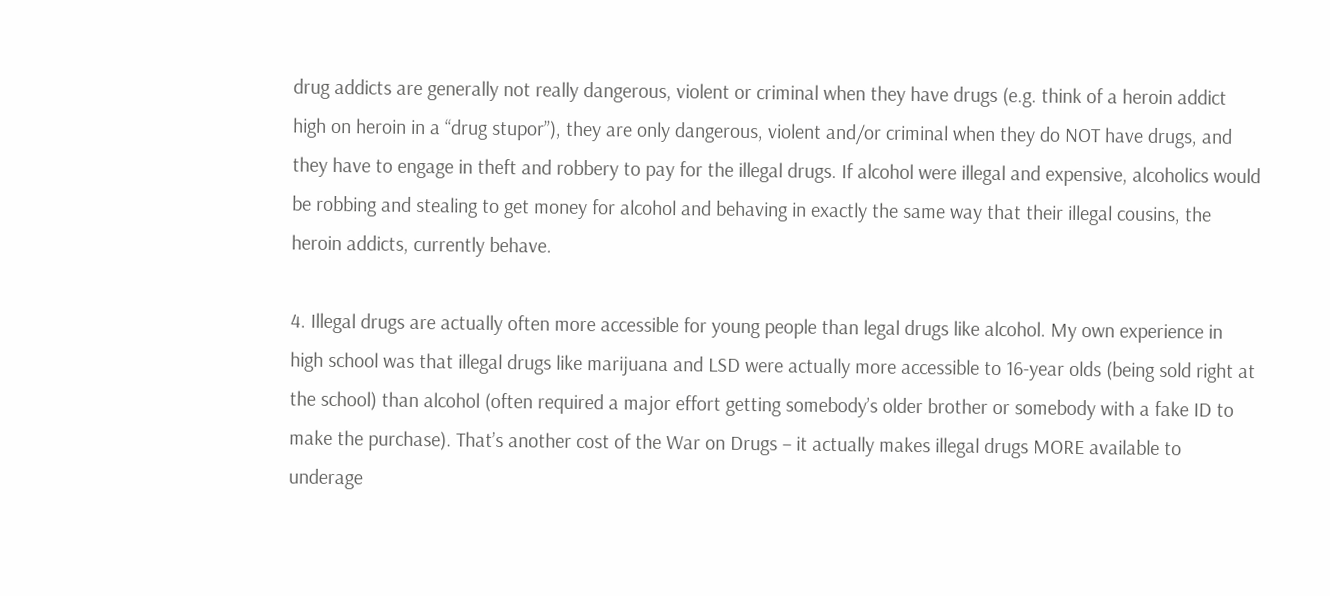drug addicts are generally not really dangerous, violent or criminal when they have drugs (e.g. think of a heroin addict high on heroin in a “drug stupor”), they are only dangerous, violent and/or criminal when they do NOT have drugs, and they have to engage in theft and robbery to pay for the illegal drugs. If alcohol were illegal and expensive, alcoholics would be robbing and stealing to get money for alcohol and behaving in exactly the same way that their illegal cousins, the heroin addicts, currently behave.

4. Illegal drugs are actually often more accessible for young people than legal drugs like alcohol. My own experience in high school was that illegal drugs like marijuana and LSD were actually more accessible to 16-year olds (being sold right at the school) than alcohol (often required a major effort getting somebody’s older brother or somebody with a fake ID to make the purchase). That’s another cost of the War on Drugs – it actually makes illegal drugs MORE available to underage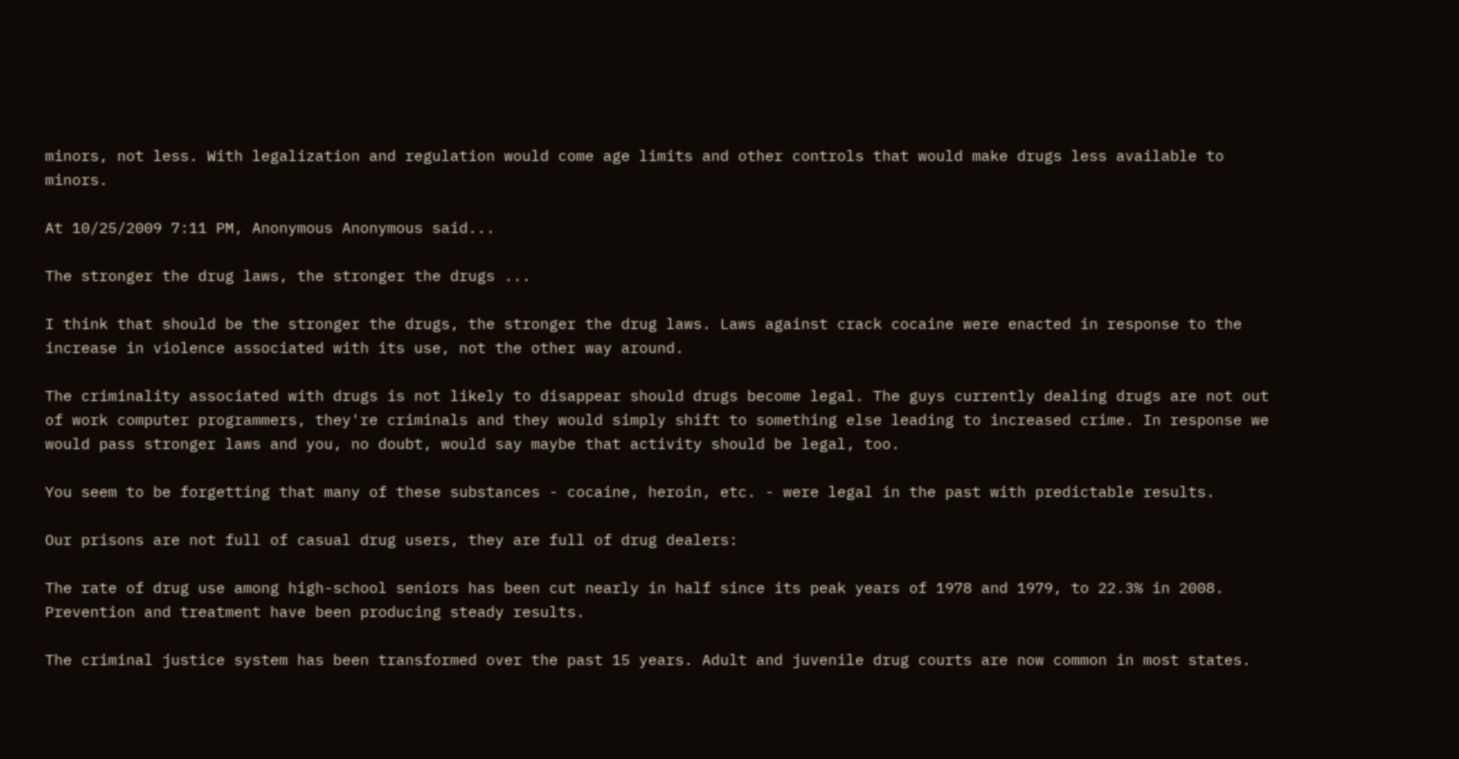minors, not less. With legalization and regulation would come age limits and other controls that would make drugs less available to minors.

At 10/25/2009 7:11 PM, Anonymous Anonymous said...

The stronger the drug laws, the stronger the drugs ...

I think that should be the stronger the drugs, the stronger the drug laws. Laws against crack cocaine were enacted in response to the increase in violence associated with its use, not the other way around.

The criminality associated with drugs is not likely to disappear should drugs become legal. The guys currently dealing drugs are not out of work computer programmers, they're criminals and they would simply shift to something else leading to increased crime. In response we would pass stronger laws and you, no doubt, would say maybe that activity should be legal, too.

You seem to be forgetting that many of these substances - cocaine, heroin, etc. - were legal in the past with predictable results.

Our prisons are not full of casual drug users, they are full of drug dealers:

The rate of drug use among high-school seniors has been cut nearly in half since its peak years of 1978 and 1979, to 22.3% in 2008. Prevention and treatment have been producing steady results.

The criminal justice system has been transformed over the past 15 years. Adult and juvenile drug courts are now common in most states.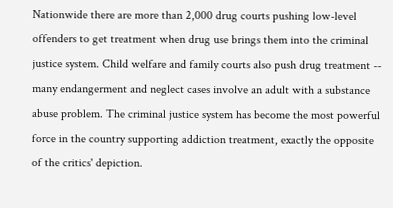Nationwide there are more than 2,000 drug courts pushing low-level offenders to get treatment when drug use brings them into the criminal justice system. Child welfare and family courts also push drug treatment -- many endangerment and neglect cases involve an adult with a substance abuse problem. The criminal justice system has become the most powerful force in the country supporting addiction treatment, exactly the opposite of the critics' depiction.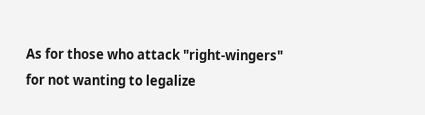As for those who attack "right-wingers" for not wanting to legalize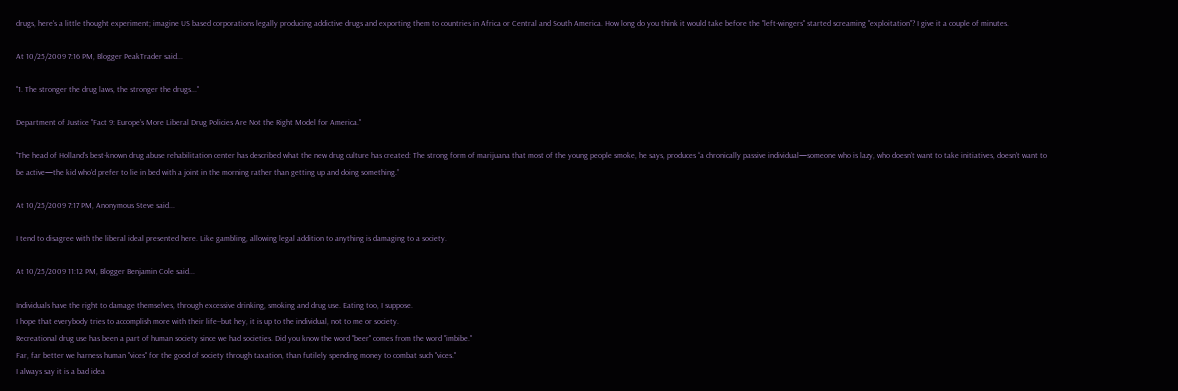drugs, here's a little thought experiment; imagine US based corporations legally producing addictive drugs and exporting them to countries in Africa or Central and South America. How long do you think it would take before the "left-wingers" started screaming "exploitation"? I give it a couple of minutes.

At 10/25/2009 7:16 PM, Blogger PeakTrader said...

"1. The stronger the drug laws, the stronger the drugs..."

Department of Justice "Fact 9: Europe’s More Liberal Drug Policies Are Not the Right Model for America."

"The head of Holland’s best-known drug abuse rehabilitation center has described what the new drug culture has created: The strong form of marijuana that most of the young people smoke, he says, produces “a chronically passive individual—someone who is lazy, who doesn’t want to take initiatives, doesn’t want to be active—the kid who’d prefer to lie in bed with a joint in the morning rather than getting up and doing something.”

At 10/25/2009 7:17 PM, Anonymous Steve said...

I tend to disagree with the liberal ideal presented here. Like gambling, allowing legal addition to anything is damaging to a society.

At 10/25/2009 11:12 PM, Blogger Benjamin Cole said...

Individuals have the right to damage themselves, through excessive drinking, smoking and drug use. Eating too, I suppose.
I hope that everybody tries to accomplish more with their life--but hey, it is up to the individual, not to me or society.
Recreational drug use has been a part of human society since we had societies. Did you know the word "beer" comes from the word "imbibe."
Far, far better we harness human "vices" for the good of society through taxation, than futilely spending money to combat such "vices."
I always say it is a bad idea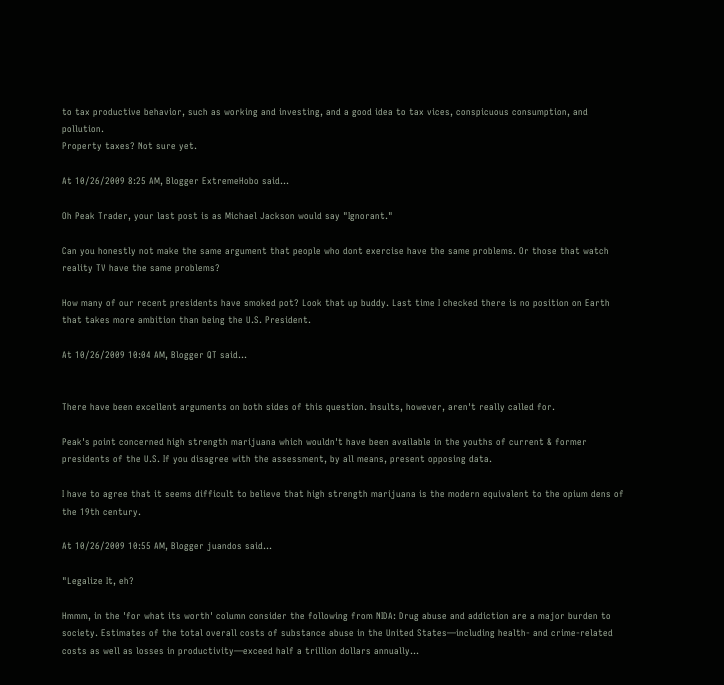to tax productive behavior, such as working and investing, and a good idea to tax vices, conspicuous consumption, and pollution.
Property taxes? Not sure yet.

At 10/26/2009 8:25 AM, Blogger ExtremeHobo said...

Oh Peak Trader, your last post is as Michael Jackson would say "Ignorant."

Can you honestly not make the same argument that people who dont exercise have the same problems. Or those that watch reality TV have the same problems?

How many of our recent presidents have smoked pot? Look that up buddy. Last time I checked there is no position on Earth that takes more ambition than being the U.S. President.

At 10/26/2009 10:04 AM, Blogger QT said...


There have been excellent arguments on both sides of this question. Insults, however, aren't really called for.

Peak's point concerned high strength marijuana which wouldn't have been available in the youths of current & former presidents of the U.S. If you disagree with the assessment, by all means, present opposing data.

I have to agree that it seems difficult to believe that high strength marijuana is the modern equivalent to the opium dens of the 19th century.

At 10/26/2009 10:55 AM, Blogger juandos said...

"Legalize It, eh?

Hmmm, in the 'for what its worth' column consider the following from NIDA: Drug abuse and addiction are a major burden to society. Estimates of the total overall costs of substance abuse in the United States—including health- and crime-related costs as well as losses in productivity—exceed half a trillion dollars annually...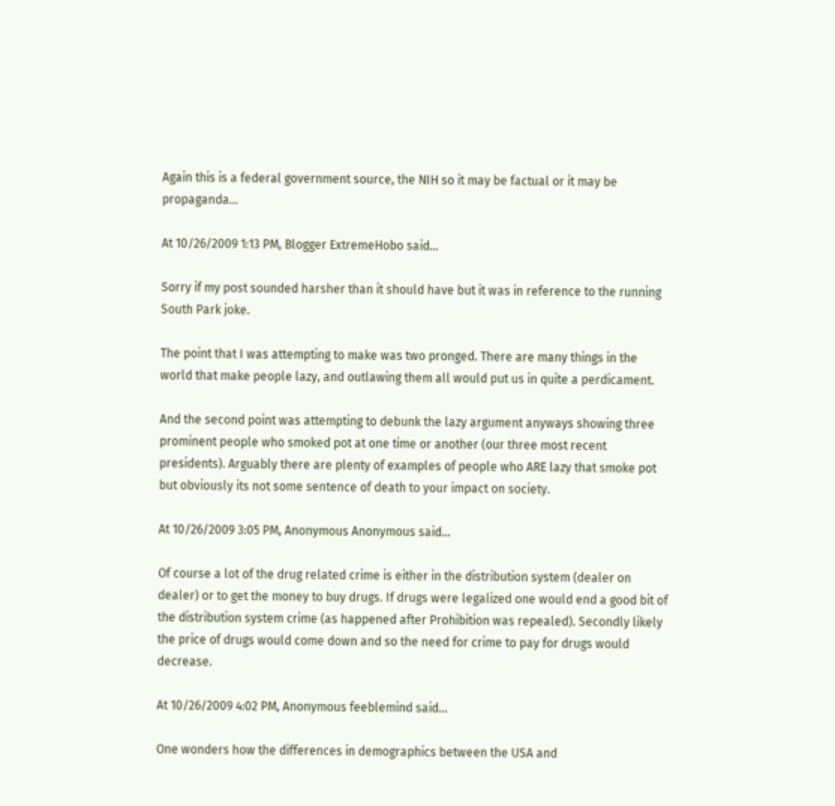Again this is a federal government source, the NIH so it may be factual or it may be propaganda...

At 10/26/2009 1:13 PM, Blogger ExtremeHobo said...

Sorry if my post sounded harsher than it should have but it was in reference to the running South Park joke.

The point that I was attempting to make was two pronged. There are many things in the world that make people lazy, and outlawing them all would put us in quite a perdicament.

And the second point was attempting to debunk the lazy argument anyways showing three prominent people who smoked pot at one time or another (our three most recent presidents). Arguably there are plenty of examples of people who ARE lazy that smoke pot but obviously its not some sentence of death to your impact on society.

At 10/26/2009 3:05 PM, Anonymous Anonymous said...

Of course a lot of the drug related crime is either in the distribution system (dealer on dealer) or to get the money to buy drugs. If drugs were legalized one would end a good bit of the distribution system crime (as happened after Prohibition was repealed). Secondly likely the price of drugs would come down and so the need for crime to pay for drugs would decrease.

At 10/26/2009 4:02 PM, Anonymous feeblemind said...

One wonders how the differences in demographics between the USA and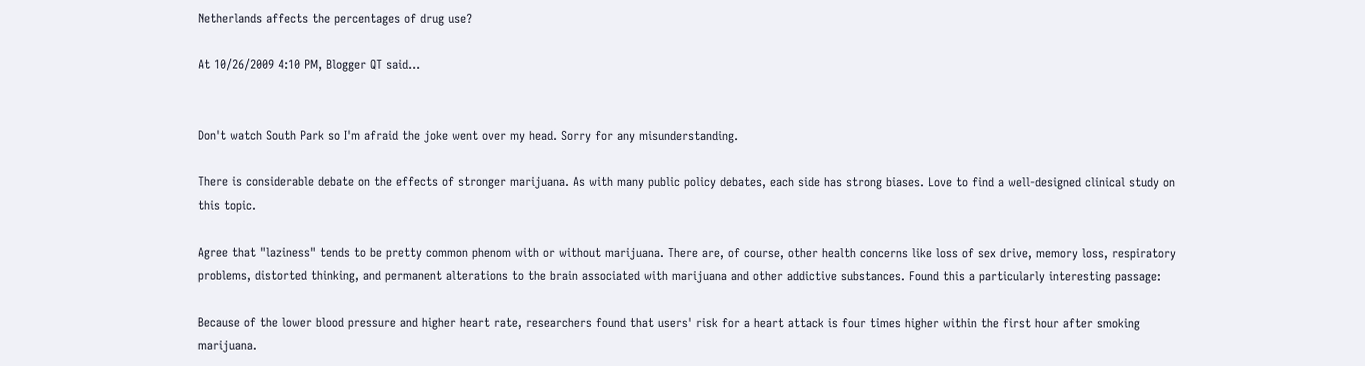Netherlands affects the percentages of drug use?

At 10/26/2009 4:10 PM, Blogger QT said...


Don't watch South Park so I'm afraid the joke went over my head. Sorry for any misunderstanding.

There is considerable debate on the effects of stronger marijuana. As with many public policy debates, each side has strong biases. Love to find a well-designed clinical study on this topic.

Agree that "laziness" tends to be pretty common phenom with or without marijuana. There are, of course, other health concerns like loss of sex drive, memory loss, respiratory problems, distorted thinking, and permanent alterations to the brain associated with marijuana and other addictive substances. Found this a particularly interesting passage:

Because of the lower blood pressure and higher heart rate, researchers found that users' risk for a heart attack is four times higher within the first hour after smoking marijuana.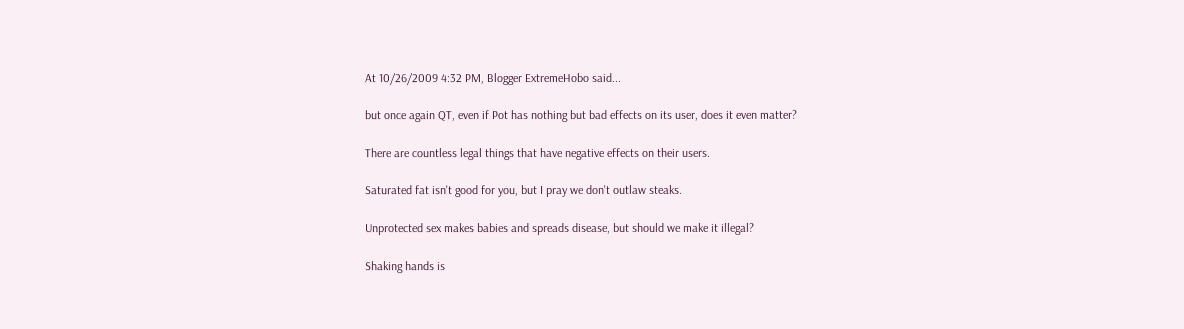At 10/26/2009 4:32 PM, Blogger ExtremeHobo said...

but once again QT, even if Pot has nothing but bad effects on its user, does it even matter?

There are countless legal things that have negative effects on their users.

Saturated fat isn't good for you, but I pray we don't outlaw steaks.

Unprotected sex makes babies and spreads disease, but should we make it illegal?

Shaking hands is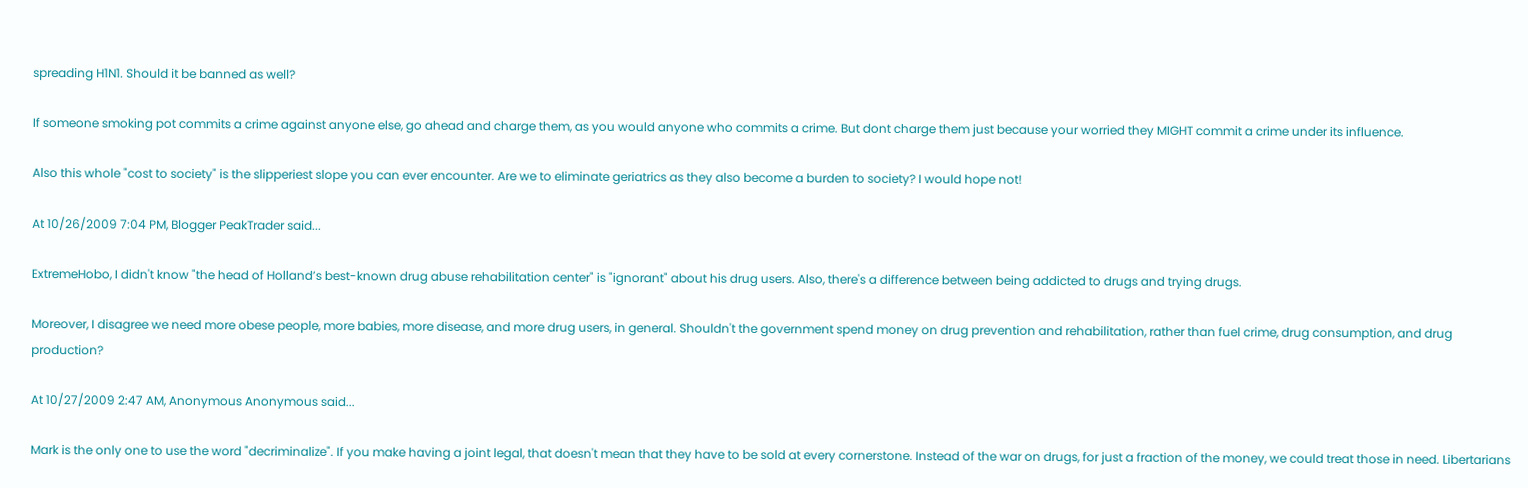spreading H1N1. Should it be banned as well?

If someone smoking pot commits a crime against anyone else, go ahead and charge them, as you would anyone who commits a crime. But dont charge them just because your worried they MIGHT commit a crime under its influence.

Also this whole "cost to society" is the slipperiest slope you can ever encounter. Are we to eliminate geriatrics as they also become a burden to society? I would hope not!

At 10/26/2009 7:04 PM, Blogger PeakTrader said...

ExtremeHobo, I didn't know "the head of Holland’s best-known drug abuse rehabilitation center" is "ignorant" about his drug users. Also, there's a difference between being addicted to drugs and trying drugs.

Moreover, I disagree we need more obese people, more babies, more disease, and more drug users, in general. Shouldn't the government spend money on drug prevention and rehabilitation, rather than fuel crime, drug consumption, and drug production?

At 10/27/2009 2:47 AM, Anonymous Anonymous said...

Mark is the only one to use the word "decriminalize". If you make having a joint legal, that doesn't mean that they have to be sold at every cornerstone. Instead of the war on drugs, for just a fraction of the money, we could treat those in need. Libertarians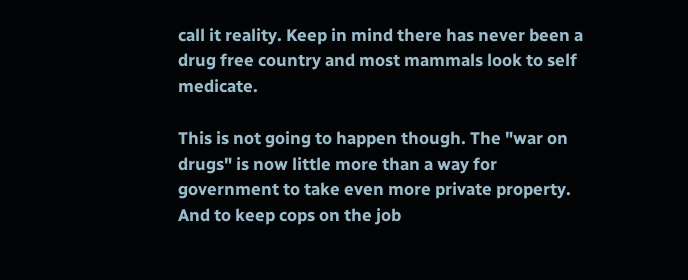call it reality. Keep in mind there has never been a drug free country and most mammals look to self medicate.

This is not going to happen though. The "war on drugs" is now little more than a way for government to take even more private property. And to keep cops on the job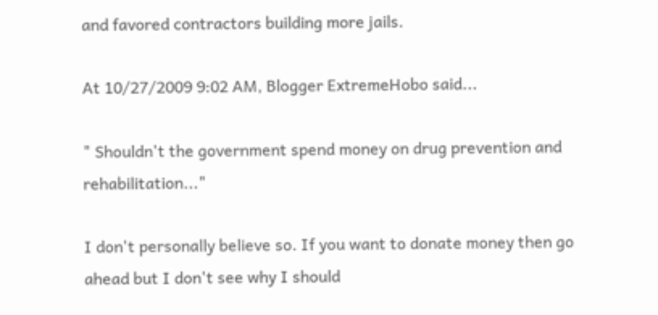and favored contractors building more jails.

At 10/27/2009 9:02 AM, Blogger ExtremeHobo said...

" Shouldn't the government spend money on drug prevention and rehabilitation..."

I don't personally believe so. If you want to donate money then go ahead but I don't see why I should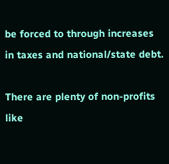be forced to through increases in taxes and national/state debt.

There are plenty of non-profits like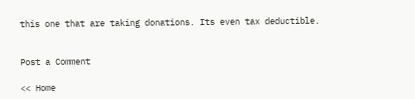this one that are taking donations. Its even tax deductible.


Post a Comment

<< Home